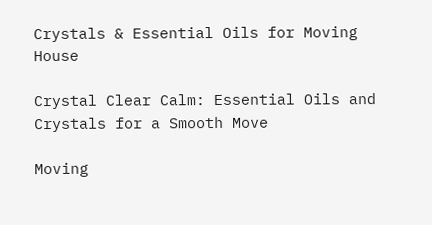Crystals & Essential Oils for Moving House

Crystal Clear Calm: Essential Oils and Crystals for a Smooth Move

Moving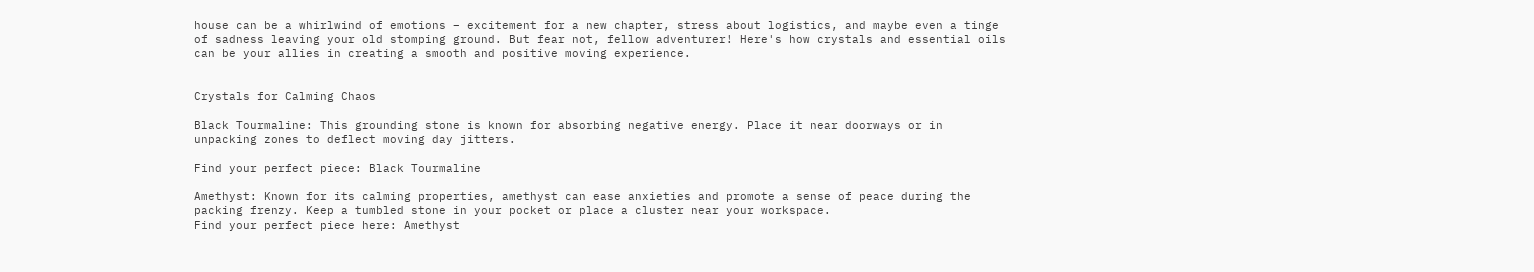house can be a whirlwind of emotions – excitement for a new chapter, stress about logistics, and maybe even a tinge of sadness leaving your old stomping ground. But fear not, fellow adventurer! Here's how crystals and essential oils can be your allies in creating a smooth and positive moving experience.


Crystals for Calming Chaos

Black Tourmaline: This grounding stone is known for absorbing negative energy. Place it near doorways or in unpacking zones to deflect moving day jitters.

Find your perfect piece: Black Tourmaline

Amethyst: Known for its calming properties, amethyst can ease anxieties and promote a sense of peace during the packing frenzy. Keep a tumbled stone in your pocket or place a cluster near your workspace.
Find your perfect piece here: Amethyst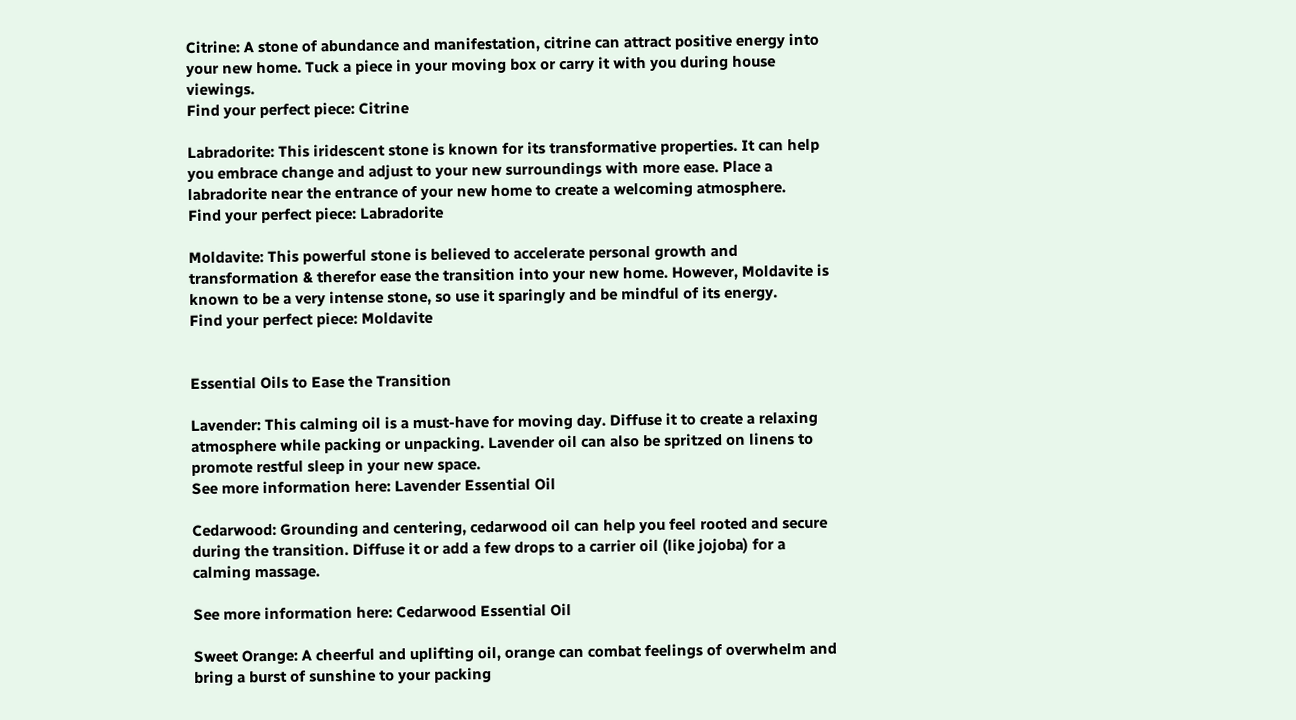Citrine: A stone of abundance and manifestation, citrine can attract positive energy into your new home. Tuck a piece in your moving box or carry it with you during house viewings.
Find your perfect piece: Citrine

Labradorite: This iridescent stone is known for its transformative properties. It can help you embrace change and adjust to your new surroundings with more ease. Place a labradorite near the entrance of your new home to create a welcoming atmosphere.
Find your perfect piece: Labradorite

Moldavite: This powerful stone is believed to accelerate personal growth and transformation & therefor ease the transition into your new home. However, Moldavite is known to be a very intense stone, so use it sparingly and be mindful of its energy.
Find your perfect piece: Moldavite


Essential Oils to Ease the Transition

Lavender: This calming oil is a must-have for moving day. Diffuse it to create a relaxing atmosphere while packing or unpacking. Lavender oil can also be spritzed on linens to promote restful sleep in your new space.
See more information here: Lavender Essential Oil

Cedarwood: Grounding and centering, cedarwood oil can help you feel rooted and secure during the transition. Diffuse it or add a few drops to a carrier oil (like jojoba) for a calming massage.

See more information here: Cedarwood Essential Oil

Sweet Orange: A cheerful and uplifting oil, orange can combat feelings of overwhelm and bring a burst of sunshine to your packing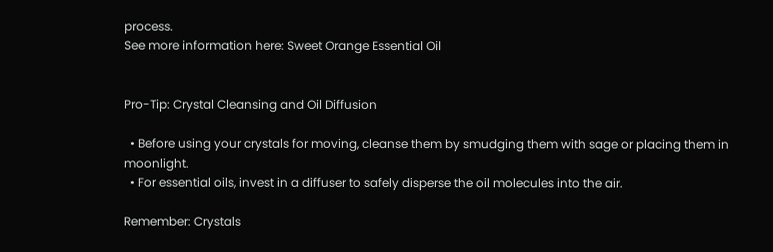process.
See more information here: Sweet Orange Essential Oil


Pro-Tip: Crystal Cleansing and Oil Diffusion

  • Before using your crystals for moving, cleanse them by smudging them with sage or placing them in moonlight.
  • For essential oils, invest in a diffuser to safely disperse the oil molecules into the air.

Remember: Crystals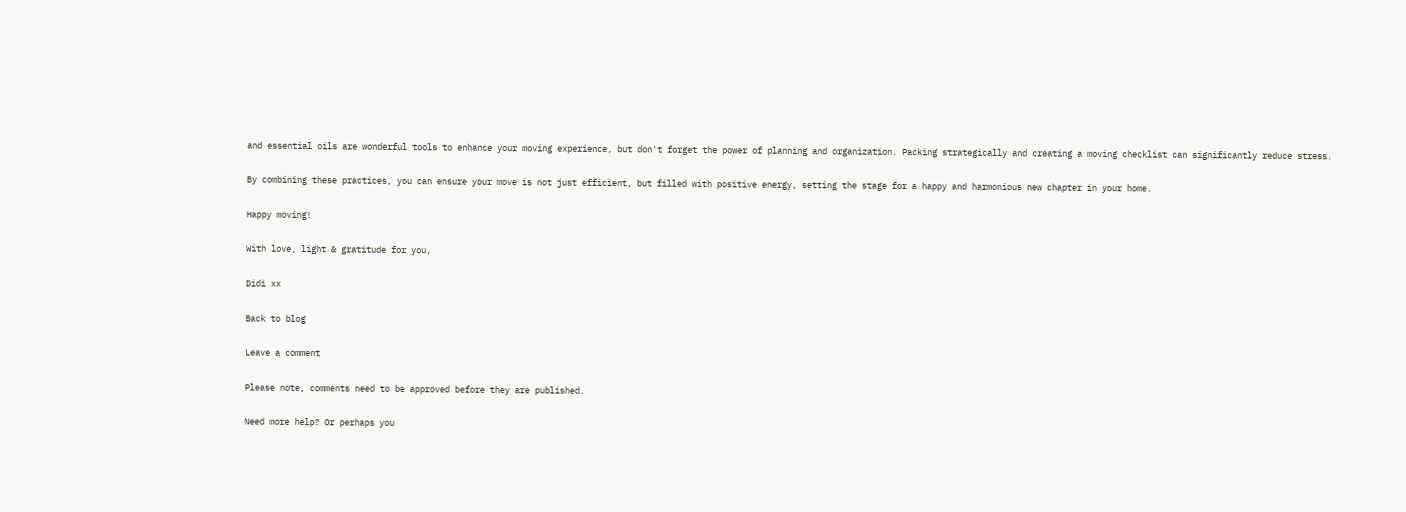and essential oils are wonderful tools to enhance your moving experience, but don't forget the power of planning and organization. Packing strategically and creating a moving checklist can significantly reduce stress.

By combining these practices, you can ensure your move is not just efficient, but filled with positive energy, setting the stage for a happy and harmonious new chapter in your home.

Happy moving!

With love, light & gratitude for you,

Didi xx

Back to blog

Leave a comment

Please note, comments need to be approved before they are published.

Need more help? Or perhaps you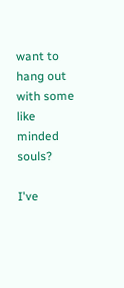want to hang out with some like minded souls?

I've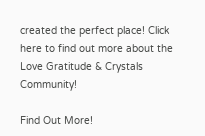created the perfect place! Click here to find out more about the Love Gratitude & Crystals Community!

Find Out More!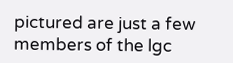pictured are just a few members of the lgc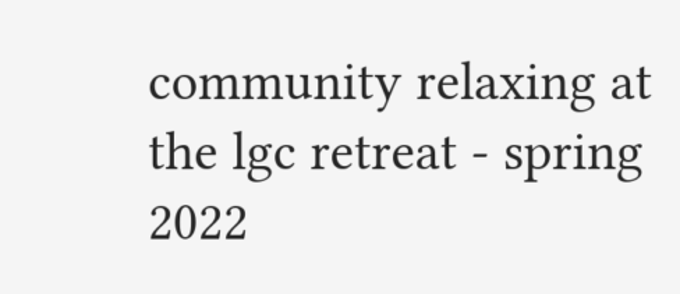community relaxing at the lgc retreat - spring 2022